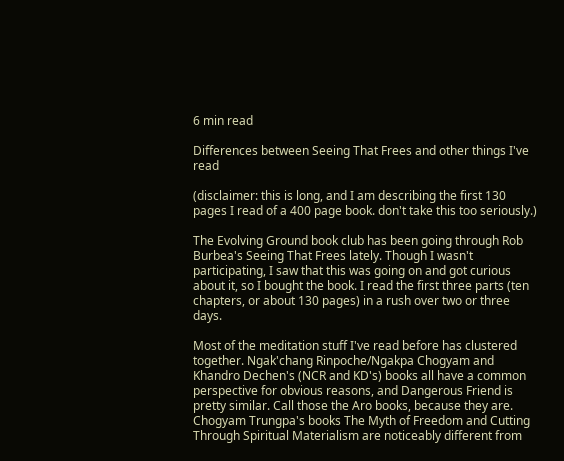6 min read

Differences between Seeing That Frees and other things I've read

(disclaimer: this is long, and I am describing the first 130 pages I read of a 400 page book. don't take this too seriously.)

The Evolving Ground book club has been going through Rob Burbea's Seeing That Frees lately. Though I wasn't participating, I saw that this was going on and got curious about it, so I bought the book. I read the first three parts (ten chapters, or about 130 pages) in a rush over two or three days.

Most of the meditation stuff I've read before has clustered together. Ngak'chang Rinpoche/Ngakpa Chogyam and Khandro Dechen's (NCR and KD's) books all have a common perspective for obvious reasons, and Dangerous Friend is pretty similar. Call those the Aro books, because they are. Chogyam Trungpa's books The Myth of Freedom and Cutting Through Spiritual Materialism are noticeably different from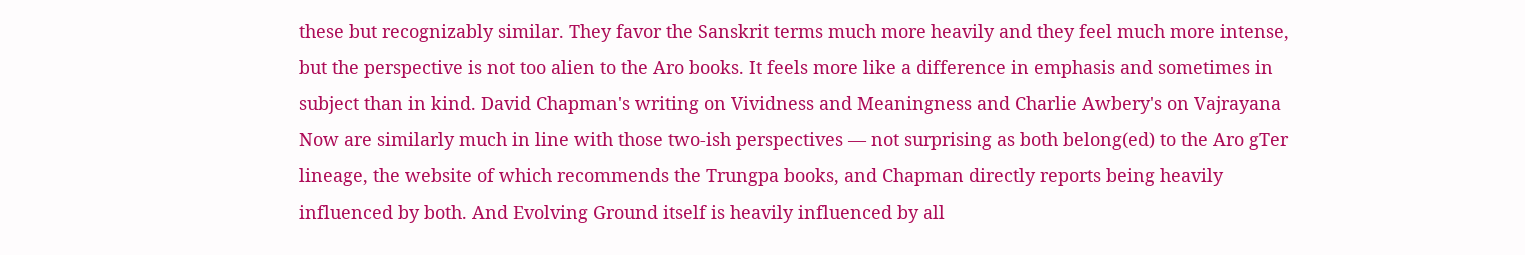these but recognizably similar. They favor the Sanskrit terms much more heavily and they feel much more intense, but the perspective is not too alien to the Aro books. It feels more like a difference in emphasis and sometimes in subject than in kind. David Chapman's writing on Vividness and Meaningness and Charlie Awbery's on Vajrayana Now are similarly much in line with those two-ish perspectives — not surprising as both belong(ed) to the Aro gTer lineage, the website of which recommends the Trungpa books, and Chapman directly reports being heavily influenced by both. And Evolving Ground itself is heavily influenced by all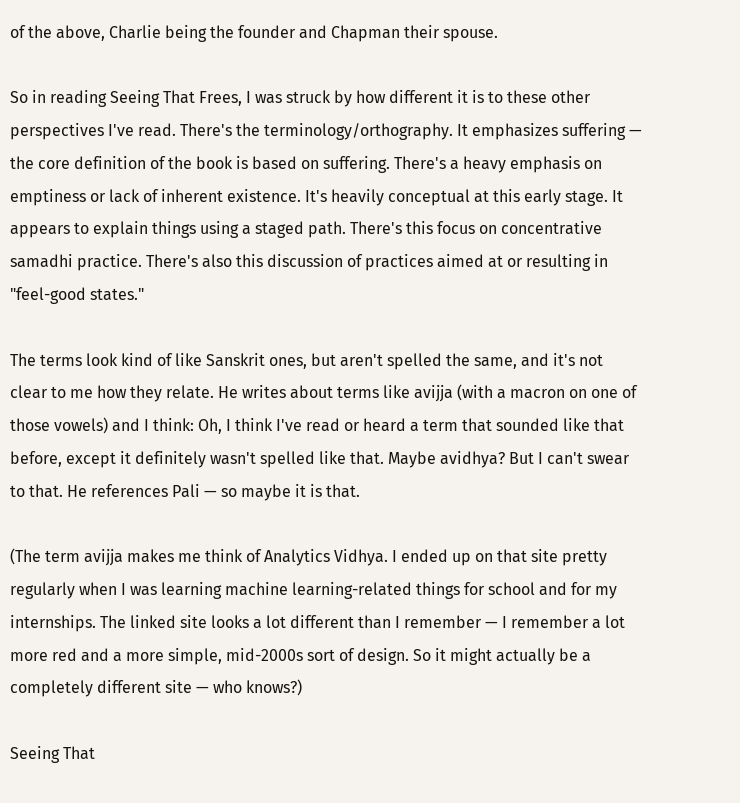of the above, Charlie being the founder and Chapman their spouse.

So in reading Seeing That Frees, I was struck by how different it is to these other perspectives I've read. There's the terminology/orthography. It emphasizes suffering — the core definition of the book is based on suffering. There's a heavy emphasis on emptiness or lack of inherent existence. It's heavily conceptual at this early stage. It appears to explain things using a staged path. There's this focus on concentrative samadhi practice. There's also this discussion of practices aimed at or resulting in "feel-good states."

The terms look kind of like Sanskrit ones, but aren't spelled the same, and it's not clear to me how they relate. He writes about terms like avijja (with a macron on one of those vowels) and I think: Oh, I think I've read or heard a term that sounded like that before, except it definitely wasn't spelled like that. Maybe avidhya? But I can't swear to that. He references Pali — so maybe it is that.

(The term avijja makes me think of Analytics Vidhya. I ended up on that site pretty regularly when I was learning machine learning-related things for school and for my internships. The linked site looks a lot different than I remember — I remember a lot more red and a more simple, mid-2000s sort of design. So it might actually be a completely different site — who knows?)

Seeing That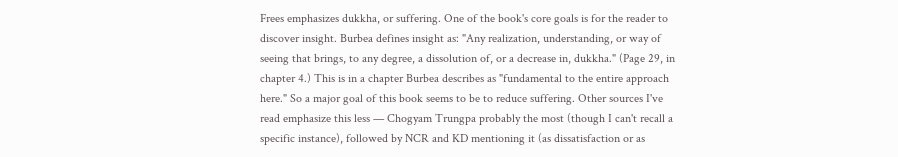Frees emphasizes dukkha, or suffering. One of the book's core goals is for the reader to discover insight. Burbea defines insight as: "Any realization, understanding, or way of seeing that brings, to any degree, a dissolution of, or a decrease in, dukkha." (Page 29, in chapter 4.) This is in a chapter Burbea describes as "fundamental to the entire approach here." So a major goal of this book seems to be to reduce suffering. Other sources I've read emphasize this less — Chogyam Trungpa probably the most (though I can't recall a specific instance), followed by NCR and KD mentioning it (as dissatisfaction or as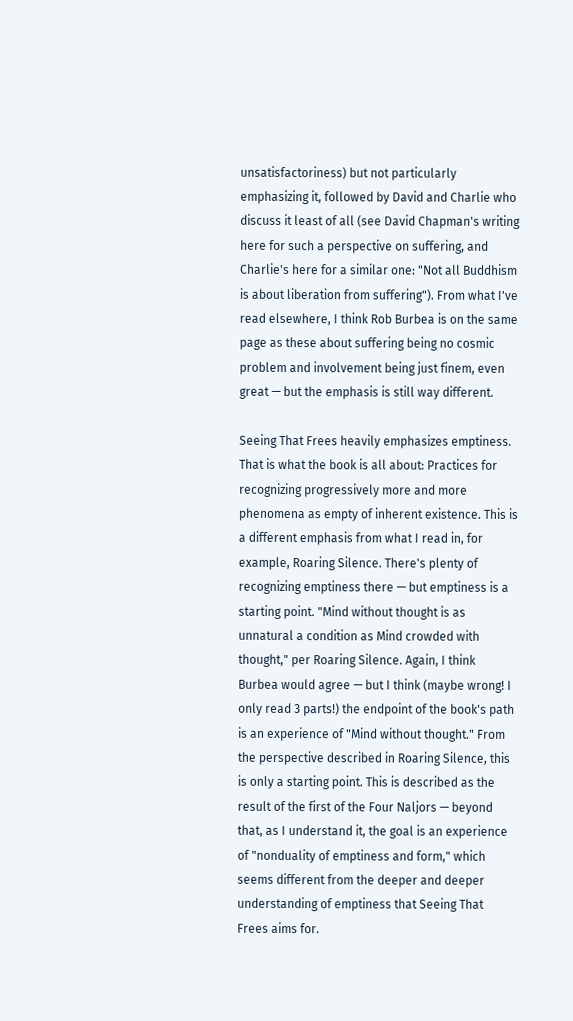unsatisfactoriness) but not particularly emphasizing it, followed by David and Charlie who discuss it least of all (see David Chapman's writing here for such a perspective on suffering, and Charlie's here for a similar one: "Not all Buddhism is about liberation from suffering"). From what I've read elsewhere, I think Rob Burbea is on the same page as these about suffering being no cosmic problem and involvement being just finem, even great — but the emphasis is still way different.

Seeing That Frees heavily emphasizes emptiness. That is what the book is all about: Practices for recognizing progressively more and more phenomena as empty of inherent existence. This is a different emphasis from what I read in, for example, Roaring Silence. There's plenty of recognizing emptiness there — but emptiness is a starting point. "Mind without thought is as unnatural a condition as Mind crowded with thought," per Roaring Silence. Again, I think Burbea would agree — but I think (maybe wrong! I only read 3 parts!) the endpoint of the book's path is an experience of "Mind without thought." From the perspective described in Roaring Silence, this is only a starting point. This is described as the result of the first of the Four Naljors — beyond that, as I understand it, the goal is an experience of "nonduality of emptiness and form," which seems different from the deeper and deeper understanding of emptiness that Seeing That Frees aims for.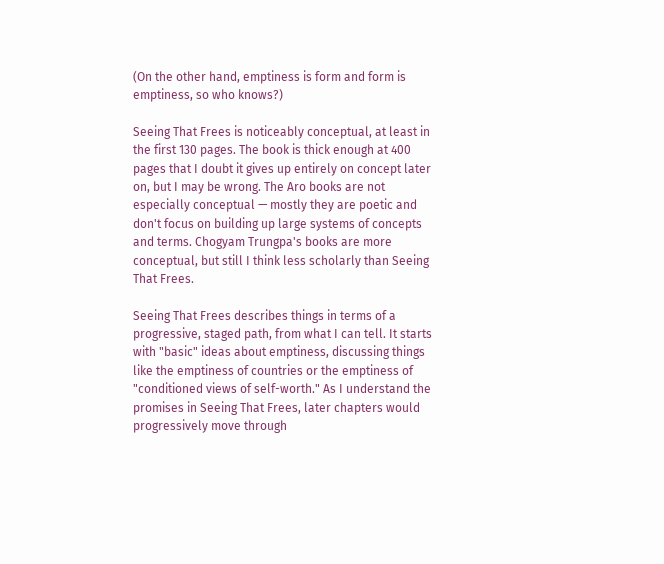(On the other hand, emptiness is form and form is emptiness, so who knows?)

Seeing That Frees is noticeably conceptual, at least in the first 130 pages. The book is thick enough at 400 pages that I doubt it gives up entirely on concept later on, but I may be wrong. The Aro books are not especially conceptual — mostly they are poetic and don't focus on building up large systems of concepts and terms. Chogyam Trungpa's books are more conceptual, but still I think less scholarly than Seeing That Frees.

Seeing That Frees describes things in terms of a progressive, staged path, from what I can tell. It starts with "basic" ideas about emptiness, discussing things like the emptiness of countries or the emptiness of "conditioned views of self-worth." As I understand the promises in Seeing That Frees, later chapters would progressively move through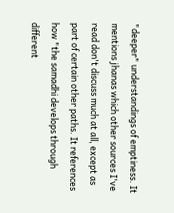"deeper" understandings of emptiness. It mentions jhanas which other sources I've read don't discuss much at all, except as part of certain other paths. It references how "the samadhi develops through different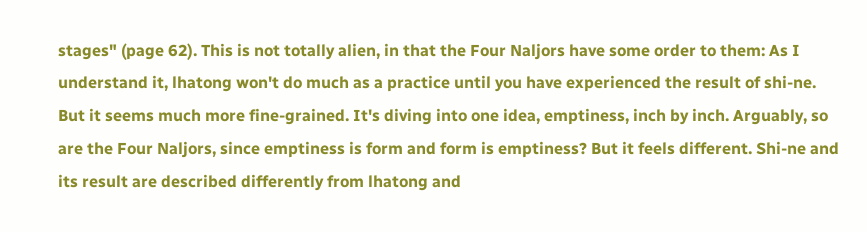stages" (page 62). This is not totally alien, in that the Four Naljors have some order to them: As I understand it, lhatong won't do much as a practice until you have experienced the result of shi-ne. But it seems much more fine-grained. It's diving into one idea, emptiness, inch by inch. Arguably, so are the Four Naljors, since emptiness is form and form is emptiness? But it feels different. Shi-ne and its result are described differently from lhatong and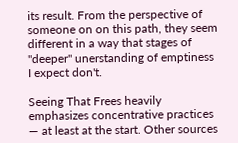its result. From the perspective of someone on on this path, they seem different in a way that stages of "deeper" unerstanding of emptiness I expect don't.

Seeing That Frees heavily emphasizes concentrative practices — at least at the start. Other sources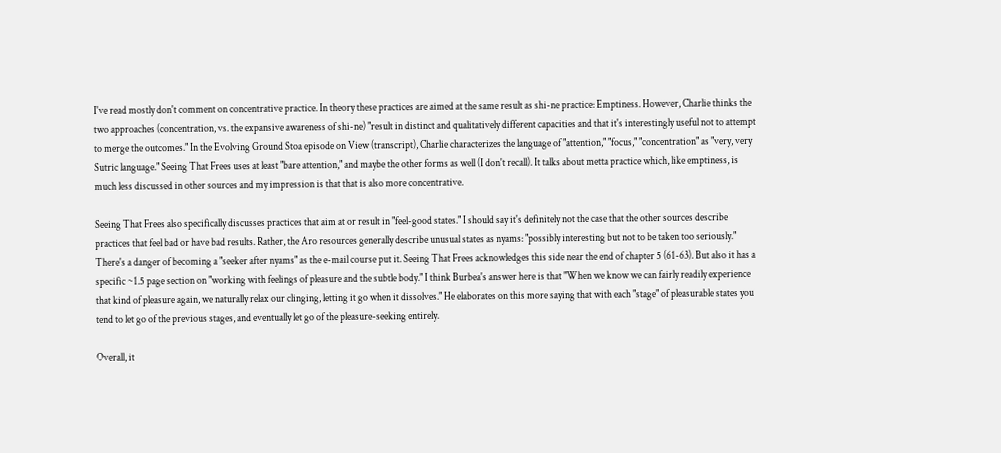I've read mostly don't comment on concentrative practice. In theory these practices are aimed at the same result as shi-ne practice: Emptiness. However, Charlie thinks the two approaches (concentration, vs. the expansive awareness of shi-ne) "result in distinct and qualitatively different capacities and that it's interestingly useful not to attempt to merge the outcomes." In the Evolving Ground Stoa episode on View (transcript), Charlie characterizes the language of "attention," "focus," "concentration" as "very, very Sutric language." Seeing That Frees uses at least "bare attention," and maybe the other forms as well (I don't recall). It talks about metta practice which, like emptiness, is much less discussed in other sources and my impression is that that is also more concentrative.

Seeing That Frees also specifically discusses practices that aim at or result in "feel-good states." I should say it's definitely not the case that the other sources describe practices that feel bad or have bad results. Rather, the Aro resources generally describe unusual states as nyams: "possibly interesting but not to be taken too seriously." There's a danger of becoming a "seeker after nyams" as the e-mail course put it. Seeing That Frees acknowledges this side near the end of chapter 5 (61-63). But also it has a specific ~1.5 page section on "working with feelings of pleasure and the subtle body." I think Burbea's answer here is that "When we know we can fairly readily experience that kind of pleasure again, we naturally relax our clinging, letting it go when it dissolves." He elaborates on this more saying that with each "stage" of pleasurable states you tend to let go of the previous stages, and eventually let go of the pleasure-seeking entirely.

Overall, it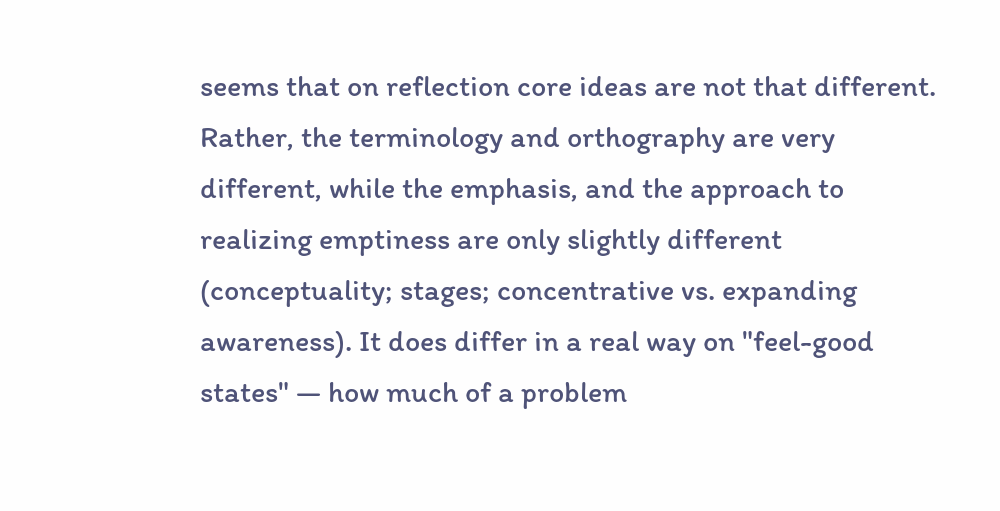seems that on reflection core ideas are not that different. Rather, the terminology and orthography are very different, while the emphasis, and the approach to realizing emptiness are only slightly different (conceptuality; stages; concentrative vs. expanding awareness). It does differ in a real way on "feel-good states" — how much of a problem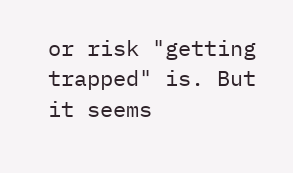or risk "getting trapped" is. But it seems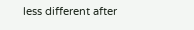less different after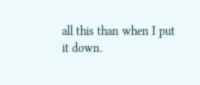all this than when I put it down.